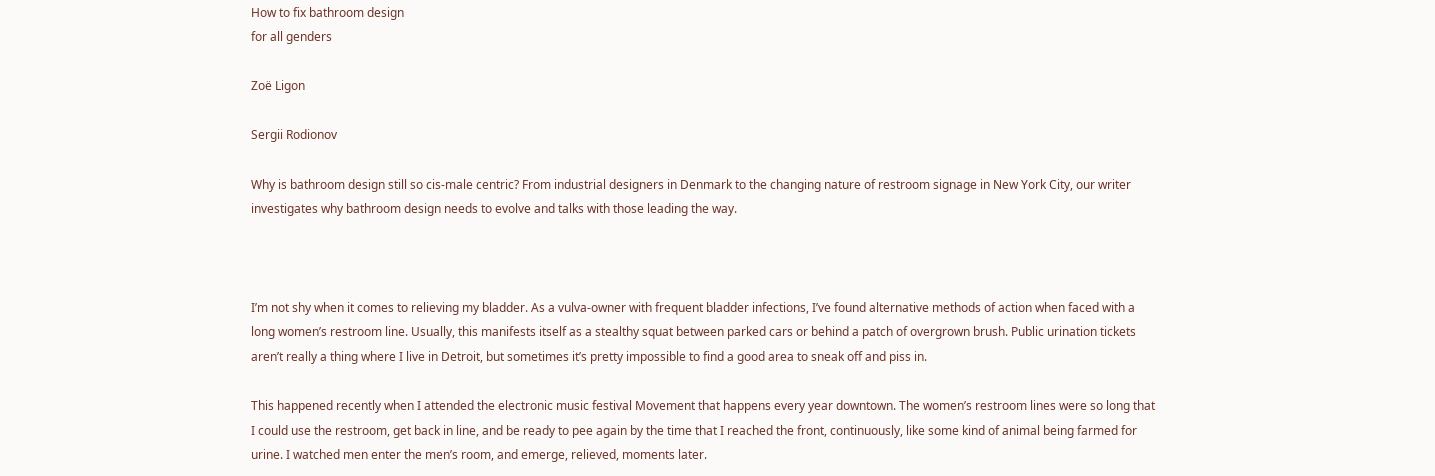How to fix bathroom design
for all genders

Zoë Ligon

Sergii Rodionov

Why is bathroom design still so cis-male centric? From industrial designers in Denmark to the changing nature of restroom signage in New York City, our writer investigates why bathroom design needs to evolve and talks with those leading the way.



I’m not shy when it comes to relieving my bladder. As a vulva-owner with frequent bladder infections, I’ve found alternative methods of action when faced with a long women’s restroom line. Usually, this manifests itself as a stealthy squat between parked cars or behind a patch of overgrown brush. Public urination tickets aren’t really a thing where I live in Detroit, but sometimes it’s pretty impossible to find a good area to sneak off and piss in.

This happened recently when I attended the electronic music festival Movement that happens every year downtown. The women’s restroom lines were so long that I could use the restroom, get back in line, and be ready to pee again by the time that I reached the front, continuously, like some kind of animal being farmed for urine. I watched men enter the men’s room, and emerge, relieved, moments later.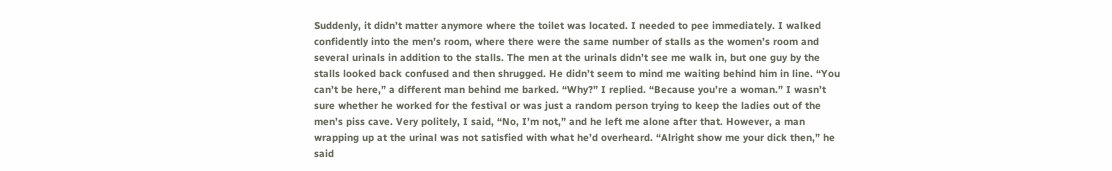Suddenly, it didn’t matter anymore where the toilet was located. I needed to pee immediately. I walked confidently into the men’s room, where there were the same number of stalls as the women’s room and several urinals in addition to the stalls. The men at the urinals didn’t see me walk in, but one guy by the stalls looked back confused and then shrugged. He didn’t seem to mind me waiting behind him in line. “You can’t be here,” a different man behind me barked. “Why?” I replied. “Because you’re a woman.” I wasn’t sure whether he worked for the festival or was just a random person trying to keep the ladies out of the men’s piss cave. Very politely, I said, “No, I’m not,” and he left me alone after that. However, a man wrapping up at the urinal was not satisfied with what he’d overheard. “Alright show me your dick then,” he said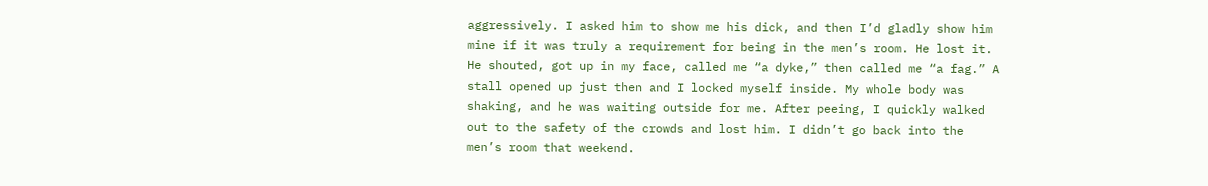aggressively. I asked him to show me his dick, and then I’d gladly show him mine if it was truly a requirement for being in the men’s room. He lost it. He shouted, got up in my face, called me “a dyke,” then called me “a fag.” A stall opened up just then and I locked myself inside. My whole body was shaking, and he was waiting outside for me. After peeing, I quickly walked out to the safety of the crowds and lost him. I didn’t go back into the men’s room that weekend.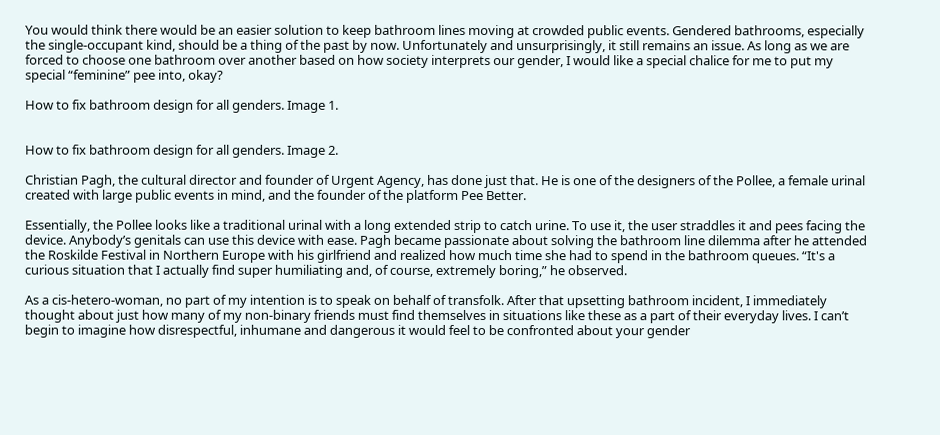You would think there would be an easier solution to keep bathroom lines moving at crowded public events. Gendered bathrooms, especially the single-occupant kind, should be a thing of the past by now. Unfortunately and unsurprisingly, it still remains an issue. As long as we are forced to choose one bathroom over another based on how society interprets our gender, I would like a special chalice for me to put my special “feminine” pee into, okay?

How to fix bathroom design for all genders. Image 1.


How to fix bathroom design for all genders. Image 2.

Christian Pagh, the cultural director and founder of Urgent Agency, has done just that. He is one of the designers of the Pollee, a female urinal created with large public events in mind, and the founder of the platform Pee Better.

Essentially, the Pollee looks like a traditional urinal with a long extended strip to catch urine. To use it, the user straddles it and pees facing the device. Anybody’s genitals can use this device with ease. Pagh became passionate about solving the bathroom line dilemma after he attended the Roskilde Festival in Northern Europe with his girlfriend and realized how much time she had to spend in the bathroom queues. “It's a curious situation that I actually find super humiliating and, of course, extremely boring,” he observed.

As a cis-hetero-woman, no part of my intention is to speak on behalf of transfolk. After that upsetting bathroom incident, I immediately thought about just how many of my non-binary friends must find themselves in situations like these as a part of their everyday lives. I can’t begin to imagine how disrespectful, inhumane and dangerous it would feel to be confronted about your gender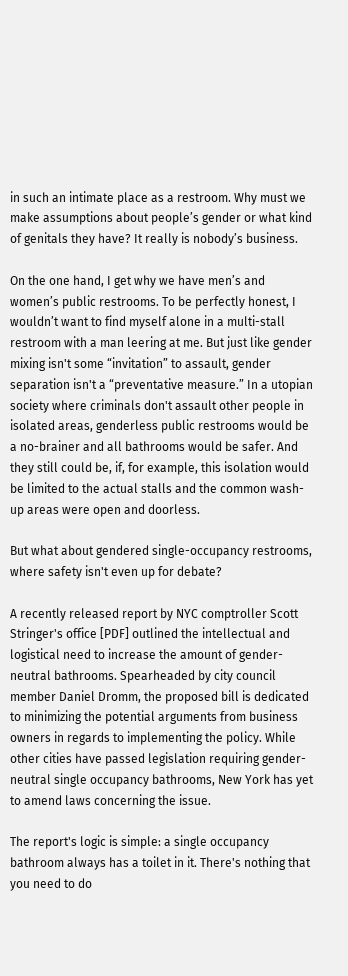in such an intimate place as a restroom. Why must we make assumptions about people’s gender or what kind of genitals they have? It really is nobody’s business.

On the one hand, I get why we have men’s and women’s public restrooms. To be perfectly honest, I wouldn’t want to find myself alone in a multi-stall restroom with a man leering at me. But just like gender mixing isn't some “invitation” to assault, gender separation isn't a “preventative measure.” In a utopian society where criminals don't assault other people in isolated areas, genderless public restrooms would be a no-brainer and all bathrooms would be safer. And they still could be, if, for example, this isolation would be limited to the actual stalls and the common wash-up areas were open and doorless.

But what about gendered single-occupancy restrooms, where safety isn't even up for debate?

A recently released report by NYC comptroller Scott Stringer's office [PDF] outlined the intellectual and logistical need to increase the amount of gender-neutral bathrooms. Spearheaded by city council member Daniel Dromm, the proposed bill is dedicated to minimizing the potential arguments from business owners in regards to implementing the policy. While other cities have passed legislation requiring gender-neutral single occupancy bathrooms, New York has yet to amend laws concerning the issue.

The report's logic is simple: a single occupancy bathroom always has a toilet in it. There's nothing that you need to do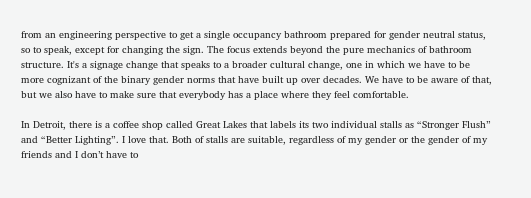from an engineering perspective to get a single occupancy bathroom prepared for gender neutral status, so to speak, except for changing the sign. The focus extends beyond the pure mechanics of bathroom structure. It's a signage change that speaks to a broader cultural change, one in which we have to be more cognizant of the binary gender norms that have built up over decades. We have to be aware of that, but we also have to make sure that everybody has a place where they feel comfortable.

In Detroit, there is a coffee shop called Great Lakes that labels its two individual stalls as “Stronger Flush” and “Better Lighting”. I love that. Both of stalls are suitable, regardless of my gender or the gender of my friends and I don’t have to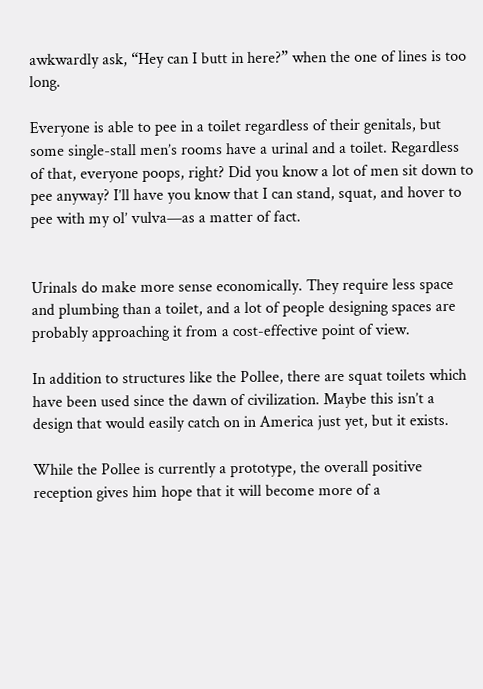awkwardly ask, “Hey can I butt in here?” when the one of lines is too long.

Everyone is able to pee in a toilet regardless of their genitals, but some single-stall men’s rooms have a urinal and a toilet. Regardless of that, everyone poops, right? Did you know a lot of men sit down to pee anyway? I’ll have you know that I can stand, squat, and hover to pee with my ol’ vulva—as a matter of fact.


Urinals do make more sense economically. They require less space and plumbing than a toilet, and a lot of people designing spaces are probably approaching it from a cost-effective point of view.

In addition to structures like the Pollee, there are squat toilets which have been used since the dawn of civilization. Maybe this isn’t a design that would easily catch on in America just yet, but it exists.

While the Pollee is currently a prototype, the overall positive reception gives him hope that it will become more of a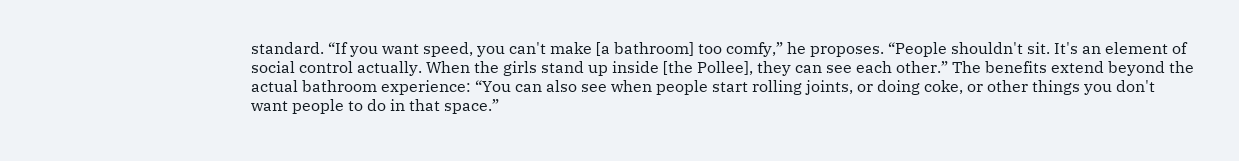standard. “If you want speed, you can't make [a bathroom] too comfy,” he proposes. “People shouldn't sit. It's an element of social control actually. When the girls stand up inside [the Pollee], they can see each other.” The benefits extend beyond the actual bathroom experience: “You can also see when people start rolling joints, or doing coke, or other things you don't want people to do in that space.”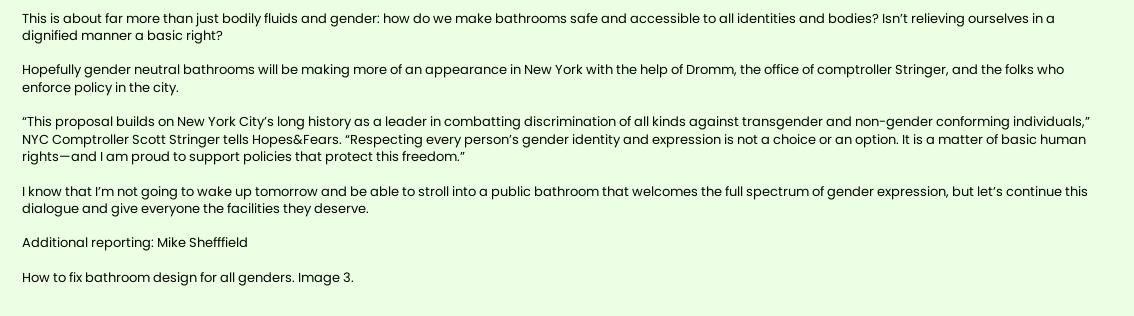This is about far more than just bodily fluids and gender: how do we make bathrooms safe and accessible to all identities and bodies? Isn’t relieving ourselves in a dignified manner a basic right?

Hopefully gender neutral bathrooms will be making more of an appearance in New York with the help of Dromm, the office of comptroller Stringer, and the folks who enforce policy in the city.

“This proposal builds on New York City’s long history as a leader in combatting discrimination of all kinds against transgender and non-gender conforming individuals,” NYC Comptroller Scott Stringer tells Hopes&Fears. “Respecting every person’s gender identity and expression is not a choice or an option. It is a matter of basic human rights—and I am proud to support policies that protect this freedom.”

I know that I’m not going to wake up tomorrow and be able to stroll into a public bathroom that welcomes the full spectrum of gender expression, but let’s continue this dialogue and give everyone the facilities they deserve.

Additional reporting: Mike Shefffield

How to fix bathroom design for all genders. Image 3.